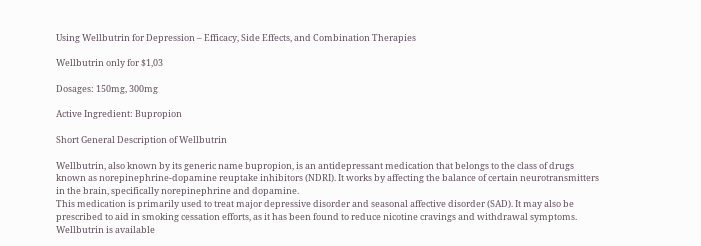Using Wellbutrin for Depression – Efficacy, Side Effects, and Combination Therapies

Wellbutrin only for $1,03

Dosages: 150mg, 300mg

Active Ingredient: Bupropion

Short General Description of Wellbutrin

Wellbutrin, also known by its generic name bupropion, is an antidepressant medication that belongs to the class of drugs known as norepinephrine-dopamine reuptake inhibitors (NDRI). It works by affecting the balance of certain neurotransmitters in the brain, specifically norepinephrine and dopamine.
This medication is primarily used to treat major depressive disorder and seasonal affective disorder (SAD). It may also be prescribed to aid in smoking cessation efforts, as it has been found to reduce nicotine cravings and withdrawal symptoms.
Wellbutrin is available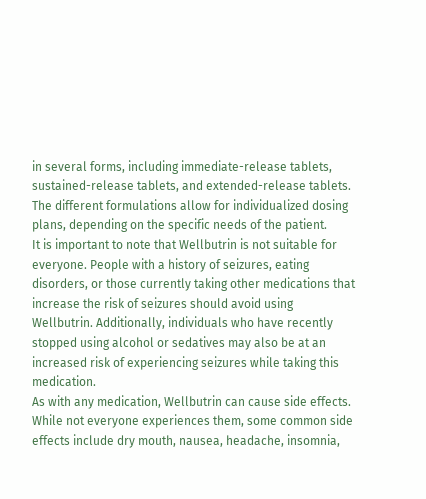in several forms, including immediate-release tablets, sustained-release tablets, and extended-release tablets. The different formulations allow for individualized dosing plans, depending on the specific needs of the patient.
It is important to note that Wellbutrin is not suitable for everyone. People with a history of seizures, eating disorders, or those currently taking other medications that increase the risk of seizures should avoid using Wellbutrin. Additionally, individuals who have recently stopped using alcohol or sedatives may also be at an increased risk of experiencing seizures while taking this medication.
As with any medication, Wellbutrin can cause side effects. While not everyone experiences them, some common side effects include dry mouth, nausea, headache, insomnia,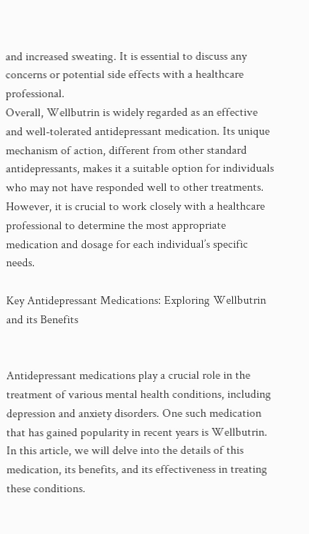and increased sweating. It is essential to discuss any concerns or potential side effects with a healthcare professional.
Overall, Wellbutrin is widely regarded as an effective and well-tolerated antidepressant medication. Its unique mechanism of action, different from other standard antidepressants, makes it a suitable option for individuals who may not have responded well to other treatments. However, it is crucial to work closely with a healthcare professional to determine the most appropriate medication and dosage for each individual’s specific needs.

Key Antidepressant Medications: Exploring Wellbutrin and its Benefits


Antidepressant medications play a crucial role in the treatment of various mental health conditions, including depression and anxiety disorders. One such medication that has gained popularity in recent years is Wellbutrin. In this article, we will delve into the details of this medication, its benefits, and its effectiveness in treating these conditions.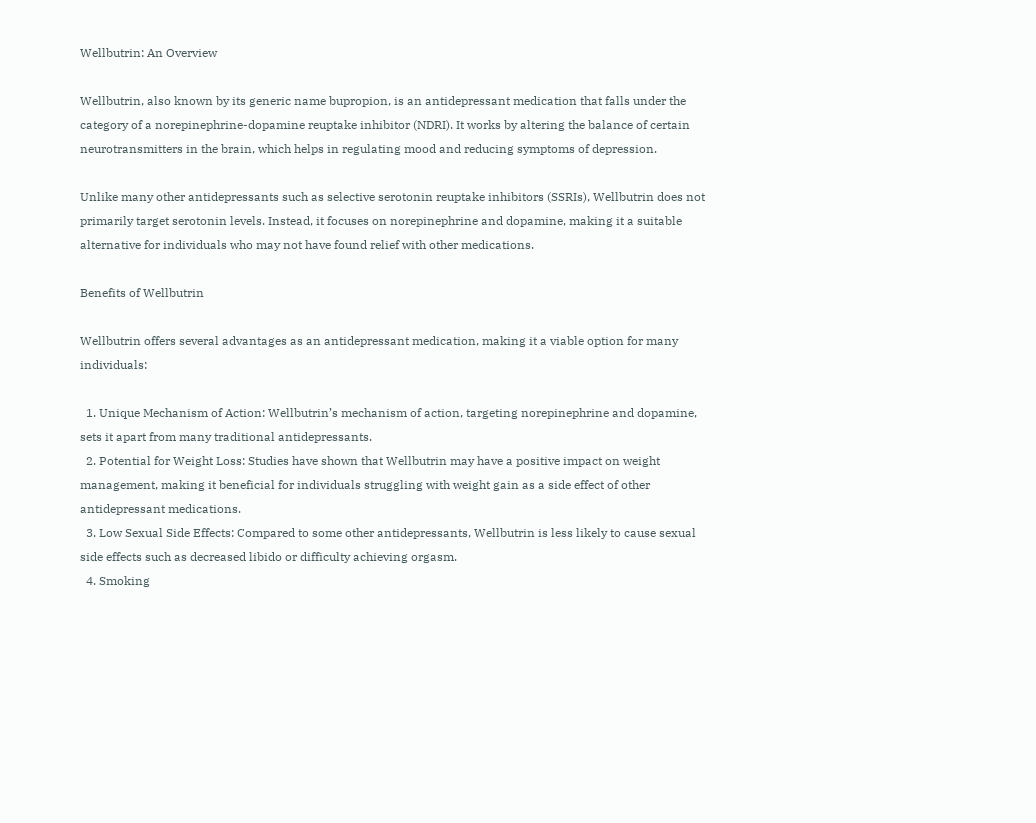Wellbutrin: An Overview

Wellbutrin, also known by its generic name bupropion, is an antidepressant medication that falls under the category of a norepinephrine-dopamine reuptake inhibitor (NDRI). It works by altering the balance of certain neurotransmitters in the brain, which helps in regulating mood and reducing symptoms of depression.

Unlike many other antidepressants such as selective serotonin reuptake inhibitors (SSRIs), Wellbutrin does not primarily target serotonin levels. Instead, it focuses on norepinephrine and dopamine, making it a suitable alternative for individuals who may not have found relief with other medications.

Benefits of Wellbutrin

Wellbutrin offers several advantages as an antidepressant medication, making it a viable option for many individuals:

  1. Unique Mechanism of Action: Wellbutrin’s mechanism of action, targeting norepinephrine and dopamine, sets it apart from many traditional antidepressants.
  2. Potential for Weight Loss: Studies have shown that Wellbutrin may have a positive impact on weight management, making it beneficial for individuals struggling with weight gain as a side effect of other antidepressant medications.
  3. Low Sexual Side Effects: Compared to some other antidepressants, Wellbutrin is less likely to cause sexual side effects such as decreased libido or difficulty achieving orgasm.
  4. Smoking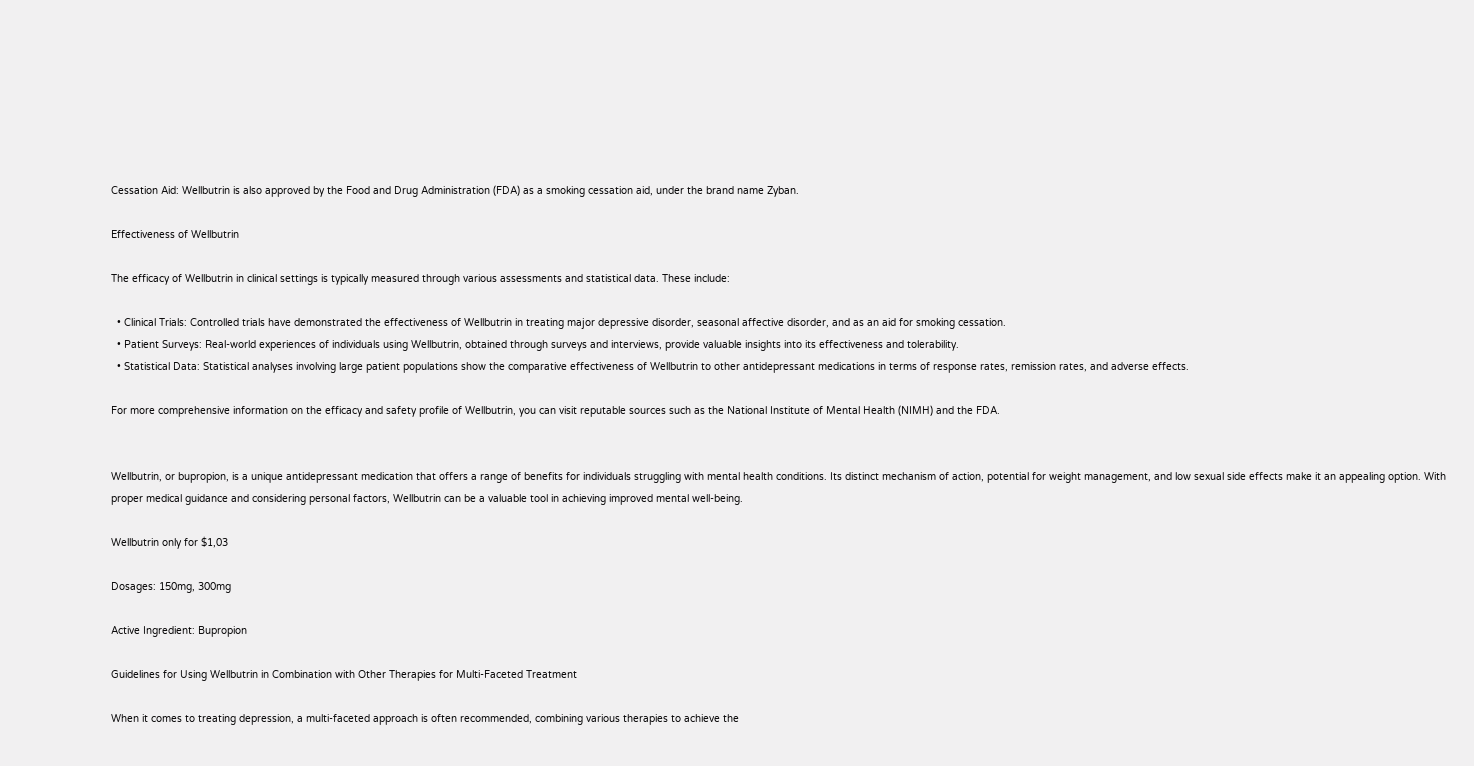Cessation Aid: Wellbutrin is also approved by the Food and Drug Administration (FDA) as a smoking cessation aid, under the brand name Zyban.

Effectiveness of Wellbutrin

The efficacy of Wellbutrin in clinical settings is typically measured through various assessments and statistical data. These include:

  • Clinical Trials: Controlled trials have demonstrated the effectiveness of Wellbutrin in treating major depressive disorder, seasonal affective disorder, and as an aid for smoking cessation.
  • Patient Surveys: Real-world experiences of individuals using Wellbutrin, obtained through surveys and interviews, provide valuable insights into its effectiveness and tolerability.
  • Statistical Data: Statistical analyses involving large patient populations show the comparative effectiveness of Wellbutrin to other antidepressant medications in terms of response rates, remission rates, and adverse effects.

For more comprehensive information on the efficacy and safety profile of Wellbutrin, you can visit reputable sources such as the National Institute of Mental Health (NIMH) and the FDA.


Wellbutrin, or bupropion, is a unique antidepressant medication that offers a range of benefits for individuals struggling with mental health conditions. Its distinct mechanism of action, potential for weight management, and low sexual side effects make it an appealing option. With proper medical guidance and considering personal factors, Wellbutrin can be a valuable tool in achieving improved mental well-being.

Wellbutrin only for $1,03

Dosages: 150mg, 300mg

Active Ingredient: Bupropion

Guidelines for Using Wellbutrin in Combination with Other Therapies for Multi-Faceted Treatment

When it comes to treating depression, a multi-faceted approach is often recommended, combining various therapies to achieve the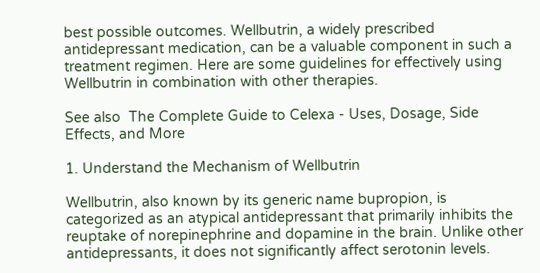best possible outcomes. Wellbutrin, a widely prescribed antidepressant medication, can be a valuable component in such a treatment regimen. Here are some guidelines for effectively using Wellbutrin in combination with other therapies.

See also  The Complete Guide to Celexa - Uses, Dosage, Side Effects, and More

1. Understand the Mechanism of Wellbutrin

Wellbutrin, also known by its generic name bupropion, is categorized as an atypical antidepressant that primarily inhibits the reuptake of norepinephrine and dopamine in the brain. Unlike other antidepressants, it does not significantly affect serotonin levels.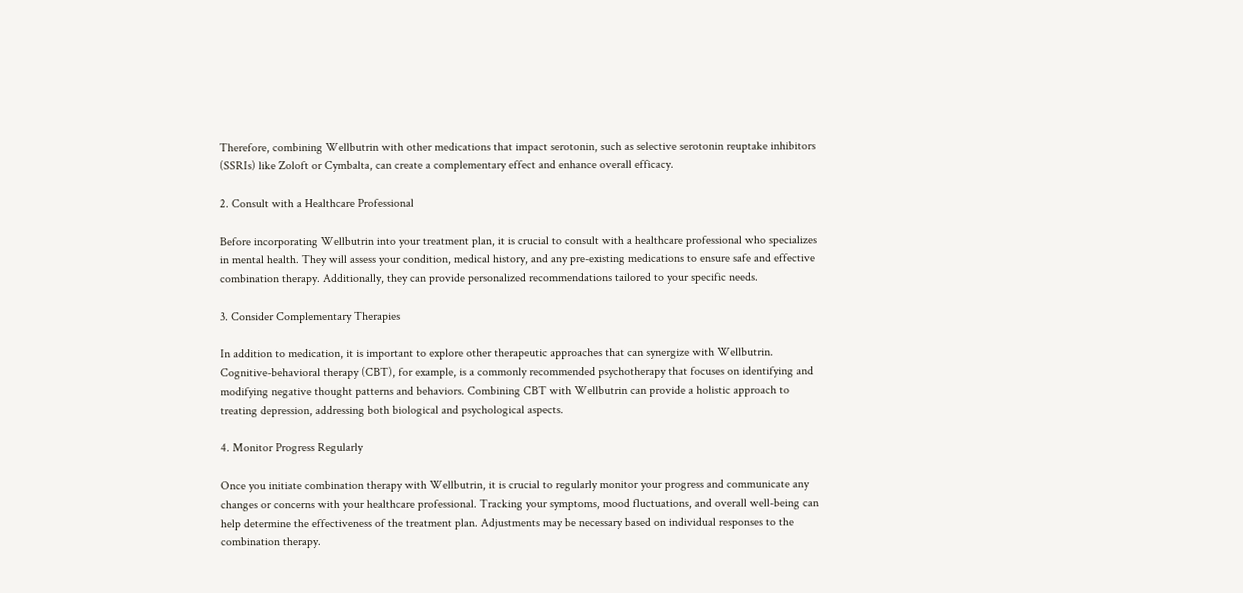Therefore, combining Wellbutrin with other medications that impact serotonin, such as selective serotonin reuptake inhibitors (SSRIs) like Zoloft or Cymbalta, can create a complementary effect and enhance overall efficacy.

2. Consult with a Healthcare Professional

Before incorporating Wellbutrin into your treatment plan, it is crucial to consult with a healthcare professional who specializes in mental health. They will assess your condition, medical history, and any pre-existing medications to ensure safe and effective combination therapy. Additionally, they can provide personalized recommendations tailored to your specific needs.

3. Consider Complementary Therapies

In addition to medication, it is important to explore other therapeutic approaches that can synergize with Wellbutrin. Cognitive-behavioral therapy (CBT), for example, is a commonly recommended psychotherapy that focuses on identifying and modifying negative thought patterns and behaviors. Combining CBT with Wellbutrin can provide a holistic approach to treating depression, addressing both biological and psychological aspects.

4. Monitor Progress Regularly

Once you initiate combination therapy with Wellbutrin, it is crucial to regularly monitor your progress and communicate any changes or concerns with your healthcare professional. Tracking your symptoms, mood fluctuations, and overall well-being can help determine the effectiveness of the treatment plan. Adjustments may be necessary based on individual responses to the combination therapy.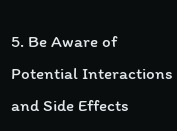5. Be Aware of Potential Interactions and Side Effects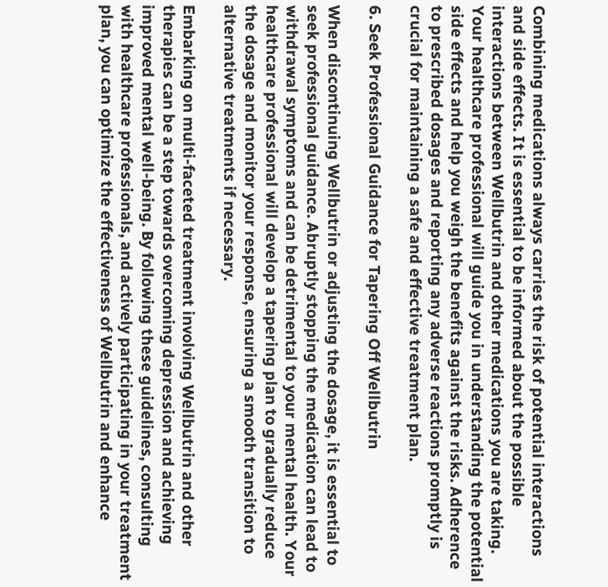Combining medications always carries the risk of potential interactions and side effects. It is essential to be informed about the possible interactions between Wellbutrin and other medications you are taking. Your healthcare professional will guide you in understanding the potential side effects and help you weigh the benefits against the risks. Adherence to prescribed dosages and reporting any adverse reactions promptly is crucial for maintaining a safe and effective treatment plan.

6. Seek Professional Guidance for Tapering Off Wellbutrin

When discontinuing Wellbutrin or adjusting the dosage, it is essential to seek professional guidance. Abruptly stopping the medication can lead to withdrawal symptoms and can be detrimental to your mental health. Your healthcare professional will develop a tapering plan to gradually reduce the dosage and monitor your response, ensuring a smooth transition to alternative treatments if necessary.

Embarking on multi-faceted treatment involving Wellbutrin and other therapies can be a step towards overcoming depression and achieving improved mental well-being. By following these guidelines, consulting with healthcare professionals, and actively participating in your treatment plan, you can optimize the effectiveness of Wellbutrin and enhance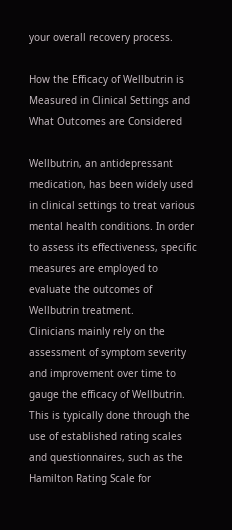your overall recovery process.

How the Efficacy of Wellbutrin is Measured in Clinical Settings and What Outcomes are Considered

Wellbutrin, an antidepressant medication, has been widely used in clinical settings to treat various mental health conditions. In order to assess its effectiveness, specific measures are employed to evaluate the outcomes of Wellbutrin treatment.
Clinicians mainly rely on the assessment of symptom severity and improvement over time to gauge the efficacy of Wellbutrin. This is typically done through the use of established rating scales and questionnaires, such as the Hamilton Rating Scale for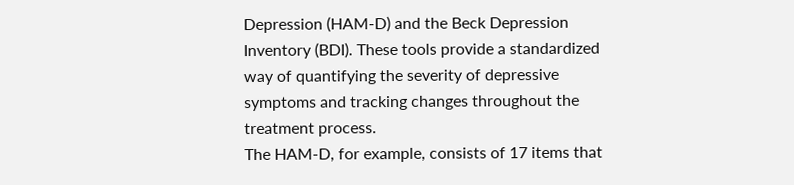Depression (HAM-D) and the Beck Depression Inventory (BDI). These tools provide a standardized way of quantifying the severity of depressive symptoms and tracking changes throughout the treatment process.
The HAM-D, for example, consists of 17 items that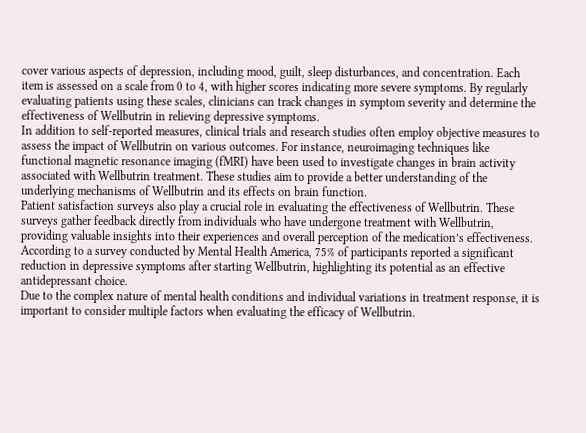cover various aspects of depression, including mood, guilt, sleep disturbances, and concentration. Each item is assessed on a scale from 0 to 4, with higher scores indicating more severe symptoms. By regularly evaluating patients using these scales, clinicians can track changes in symptom severity and determine the effectiveness of Wellbutrin in relieving depressive symptoms.
In addition to self-reported measures, clinical trials and research studies often employ objective measures to assess the impact of Wellbutrin on various outcomes. For instance, neuroimaging techniques like functional magnetic resonance imaging (fMRI) have been used to investigate changes in brain activity associated with Wellbutrin treatment. These studies aim to provide a better understanding of the underlying mechanisms of Wellbutrin and its effects on brain function.
Patient satisfaction surveys also play a crucial role in evaluating the effectiveness of Wellbutrin. These surveys gather feedback directly from individuals who have undergone treatment with Wellbutrin, providing valuable insights into their experiences and overall perception of the medication’s effectiveness. According to a survey conducted by Mental Health America, 75% of participants reported a significant reduction in depressive symptoms after starting Wellbutrin, highlighting its potential as an effective antidepressant choice.
Due to the complex nature of mental health conditions and individual variations in treatment response, it is important to consider multiple factors when evaluating the efficacy of Wellbutrin.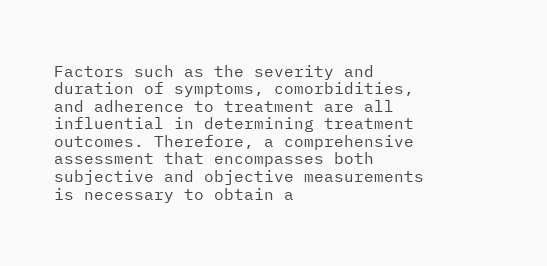Factors such as the severity and duration of symptoms, comorbidities, and adherence to treatment are all influential in determining treatment outcomes. Therefore, a comprehensive assessment that encompasses both subjective and objective measurements is necessary to obtain a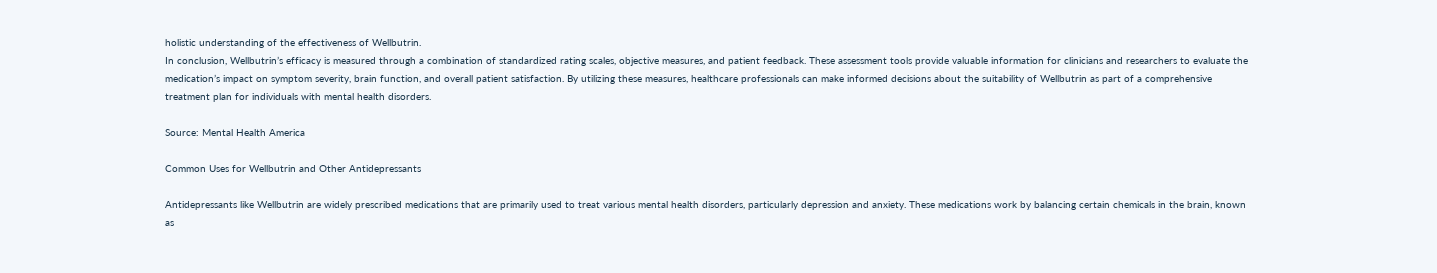holistic understanding of the effectiveness of Wellbutrin.
In conclusion, Wellbutrin’s efficacy is measured through a combination of standardized rating scales, objective measures, and patient feedback. These assessment tools provide valuable information for clinicians and researchers to evaluate the medication’s impact on symptom severity, brain function, and overall patient satisfaction. By utilizing these measures, healthcare professionals can make informed decisions about the suitability of Wellbutrin as part of a comprehensive treatment plan for individuals with mental health disorders.

Source: Mental Health America

Common Uses for Wellbutrin and Other Antidepressants

Antidepressants like Wellbutrin are widely prescribed medications that are primarily used to treat various mental health disorders, particularly depression and anxiety. These medications work by balancing certain chemicals in the brain, known as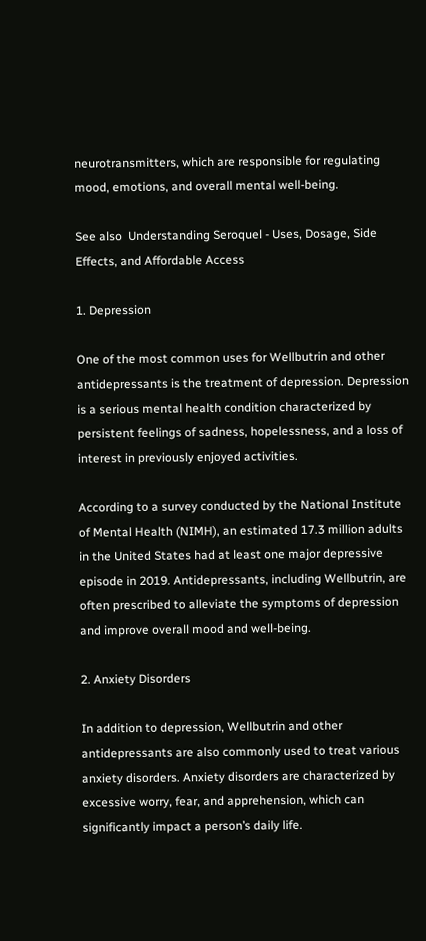neurotransmitters, which are responsible for regulating mood, emotions, and overall mental well-being.

See also  Understanding Seroquel - Uses, Dosage, Side Effects, and Affordable Access

1. Depression

One of the most common uses for Wellbutrin and other antidepressants is the treatment of depression. Depression is a serious mental health condition characterized by persistent feelings of sadness, hopelessness, and a loss of interest in previously enjoyed activities.

According to a survey conducted by the National Institute of Mental Health (NIMH), an estimated 17.3 million adults in the United States had at least one major depressive episode in 2019. Antidepressants, including Wellbutrin, are often prescribed to alleviate the symptoms of depression and improve overall mood and well-being.

2. Anxiety Disorders

In addition to depression, Wellbutrin and other antidepressants are also commonly used to treat various anxiety disorders. Anxiety disorders are characterized by excessive worry, fear, and apprehension, which can significantly impact a person’s daily life.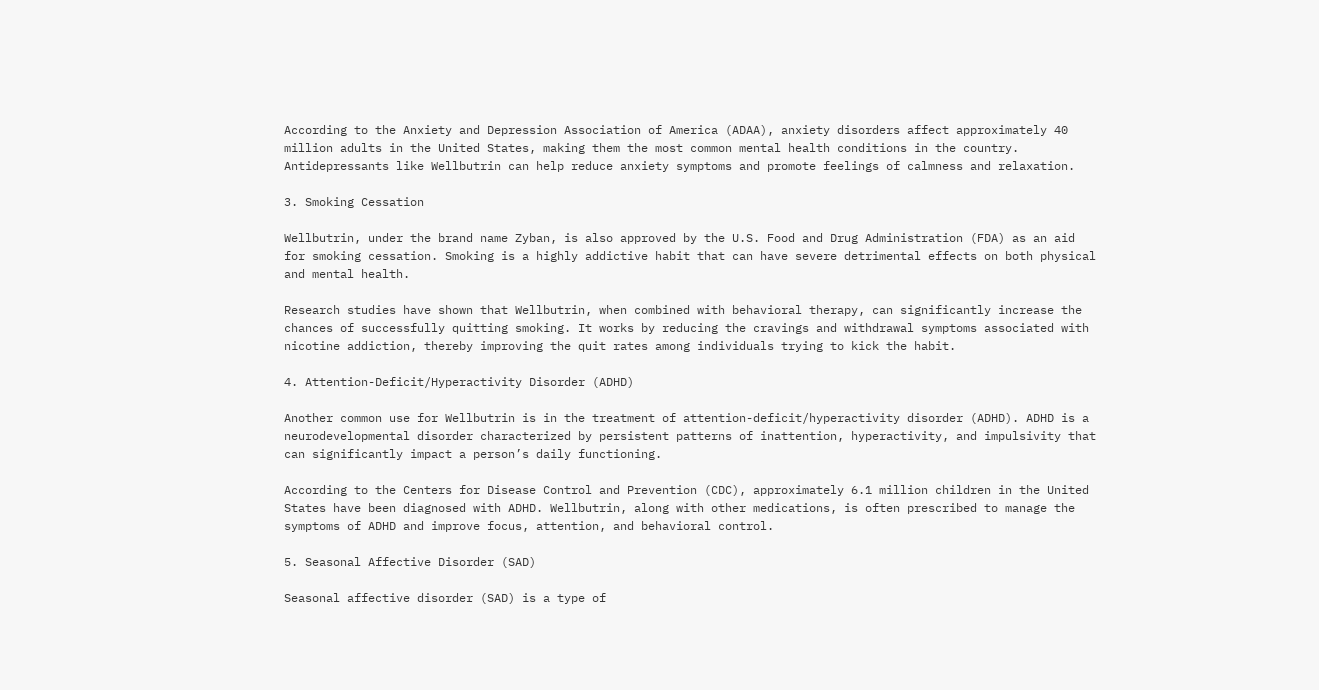According to the Anxiety and Depression Association of America (ADAA), anxiety disorders affect approximately 40 million adults in the United States, making them the most common mental health conditions in the country. Antidepressants like Wellbutrin can help reduce anxiety symptoms and promote feelings of calmness and relaxation.

3. Smoking Cessation

Wellbutrin, under the brand name Zyban, is also approved by the U.S. Food and Drug Administration (FDA) as an aid for smoking cessation. Smoking is a highly addictive habit that can have severe detrimental effects on both physical and mental health.

Research studies have shown that Wellbutrin, when combined with behavioral therapy, can significantly increase the chances of successfully quitting smoking. It works by reducing the cravings and withdrawal symptoms associated with nicotine addiction, thereby improving the quit rates among individuals trying to kick the habit.

4. Attention-Deficit/Hyperactivity Disorder (ADHD)

Another common use for Wellbutrin is in the treatment of attention-deficit/hyperactivity disorder (ADHD). ADHD is a neurodevelopmental disorder characterized by persistent patterns of inattention, hyperactivity, and impulsivity that can significantly impact a person’s daily functioning.

According to the Centers for Disease Control and Prevention (CDC), approximately 6.1 million children in the United States have been diagnosed with ADHD. Wellbutrin, along with other medications, is often prescribed to manage the symptoms of ADHD and improve focus, attention, and behavioral control.

5. Seasonal Affective Disorder (SAD)

Seasonal affective disorder (SAD) is a type of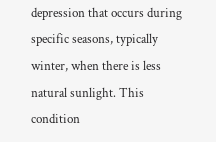depression that occurs during specific seasons, typically winter, when there is less natural sunlight. This condition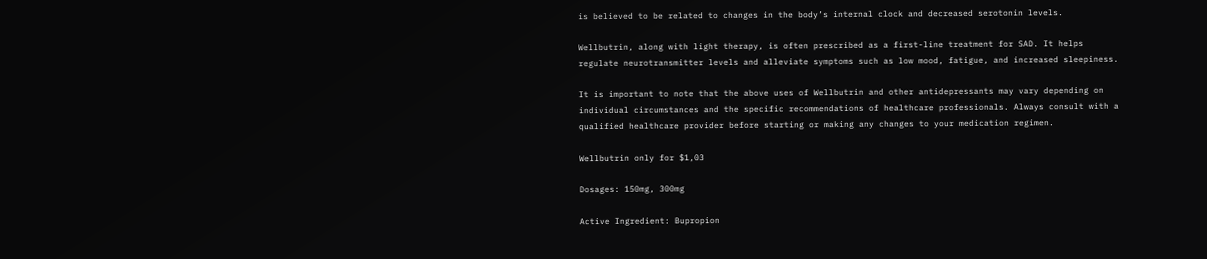is believed to be related to changes in the body’s internal clock and decreased serotonin levels.

Wellbutrin, along with light therapy, is often prescribed as a first-line treatment for SAD. It helps regulate neurotransmitter levels and alleviate symptoms such as low mood, fatigue, and increased sleepiness.

It is important to note that the above uses of Wellbutrin and other antidepressants may vary depending on individual circumstances and the specific recommendations of healthcare professionals. Always consult with a qualified healthcare provider before starting or making any changes to your medication regimen.

Wellbutrin only for $1,03

Dosages: 150mg, 300mg

Active Ingredient: Bupropion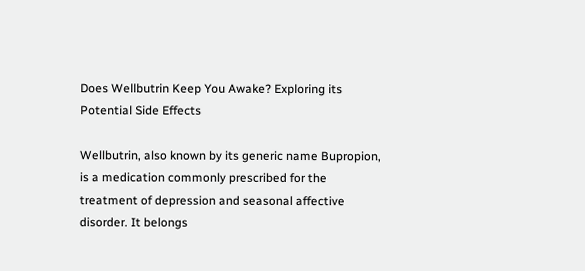Does Wellbutrin Keep You Awake? Exploring its Potential Side Effects

Wellbutrin, also known by its generic name Bupropion, is a medication commonly prescribed for the treatment of depression and seasonal affective disorder. It belongs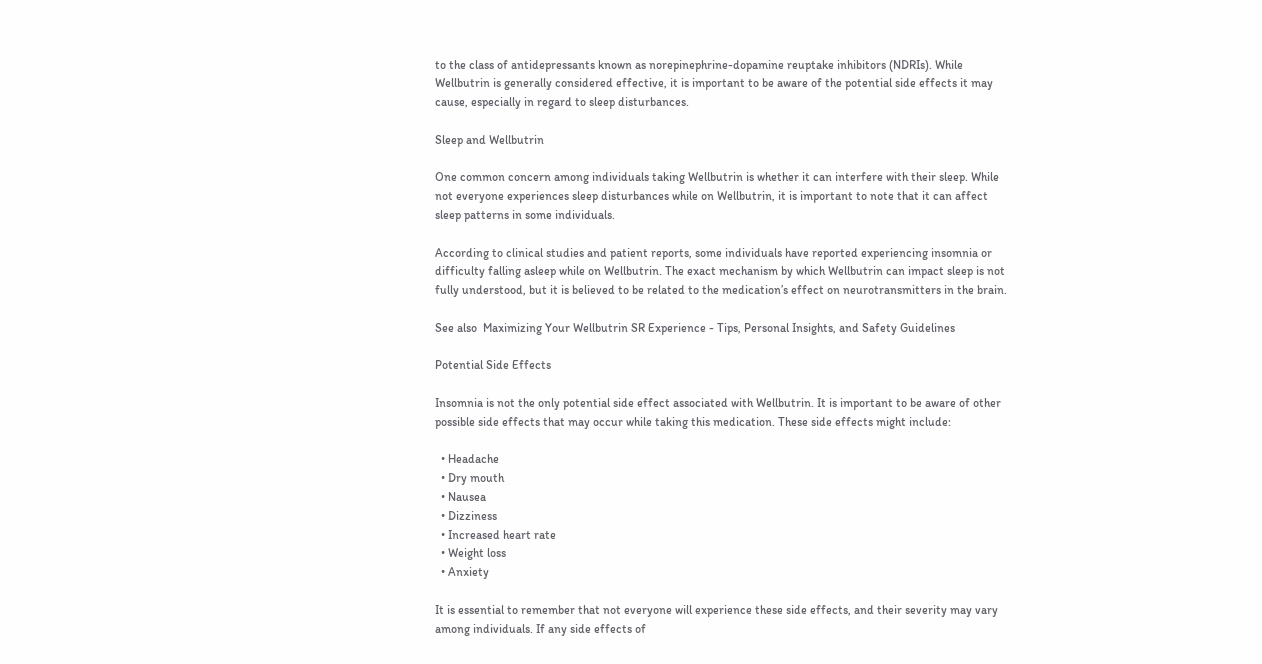to the class of antidepressants known as norepinephrine-dopamine reuptake inhibitors (NDRIs). While Wellbutrin is generally considered effective, it is important to be aware of the potential side effects it may cause, especially in regard to sleep disturbances.

Sleep and Wellbutrin

One common concern among individuals taking Wellbutrin is whether it can interfere with their sleep. While not everyone experiences sleep disturbances while on Wellbutrin, it is important to note that it can affect sleep patterns in some individuals.

According to clinical studies and patient reports, some individuals have reported experiencing insomnia or difficulty falling asleep while on Wellbutrin. The exact mechanism by which Wellbutrin can impact sleep is not fully understood, but it is believed to be related to the medication’s effect on neurotransmitters in the brain.

See also  Maximizing Your Wellbutrin SR Experience - Tips, Personal Insights, and Safety Guidelines

Potential Side Effects

Insomnia is not the only potential side effect associated with Wellbutrin. It is important to be aware of other possible side effects that may occur while taking this medication. These side effects might include:

  • Headache
  • Dry mouth
  • Nausea
  • Dizziness
  • Increased heart rate
  • Weight loss
  • Anxiety

It is essential to remember that not everyone will experience these side effects, and their severity may vary among individuals. If any side effects of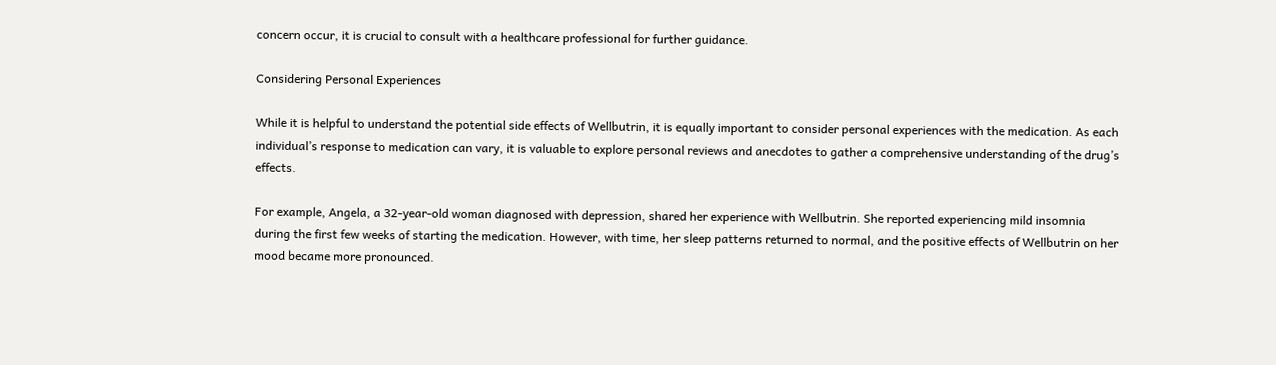concern occur, it is crucial to consult with a healthcare professional for further guidance.

Considering Personal Experiences

While it is helpful to understand the potential side effects of Wellbutrin, it is equally important to consider personal experiences with the medication. As each individual’s response to medication can vary, it is valuable to explore personal reviews and anecdotes to gather a comprehensive understanding of the drug’s effects.

For example, Angela, a 32-year-old woman diagnosed with depression, shared her experience with Wellbutrin. She reported experiencing mild insomnia during the first few weeks of starting the medication. However, with time, her sleep patterns returned to normal, and the positive effects of Wellbutrin on her mood became more pronounced.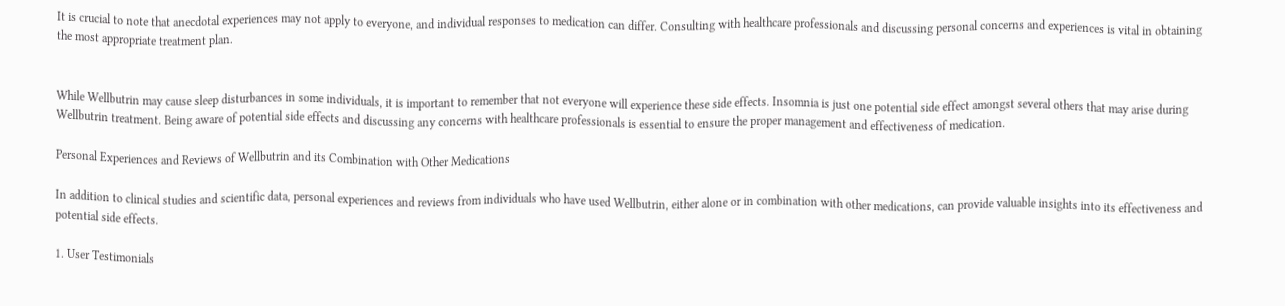It is crucial to note that anecdotal experiences may not apply to everyone, and individual responses to medication can differ. Consulting with healthcare professionals and discussing personal concerns and experiences is vital in obtaining the most appropriate treatment plan.


While Wellbutrin may cause sleep disturbances in some individuals, it is important to remember that not everyone will experience these side effects. Insomnia is just one potential side effect amongst several others that may arise during Wellbutrin treatment. Being aware of potential side effects and discussing any concerns with healthcare professionals is essential to ensure the proper management and effectiveness of medication.

Personal Experiences and Reviews of Wellbutrin and its Combination with Other Medications

In addition to clinical studies and scientific data, personal experiences and reviews from individuals who have used Wellbutrin, either alone or in combination with other medications, can provide valuable insights into its effectiveness and potential side effects.

1. User Testimonials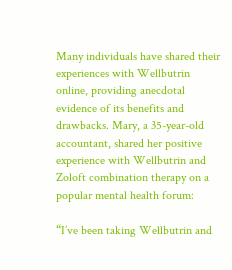Many individuals have shared their experiences with Wellbutrin online, providing anecdotal evidence of its benefits and drawbacks. Mary, a 35-year-old accountant, shared her positive experience with Wellbutrin and Zoloft combination therapy on a popular mental health forum:

“I’ve been taking Wellbutrin and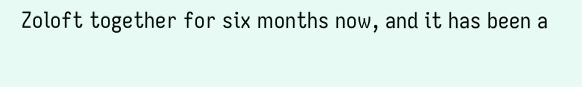Zoloft together for six months now, and it has been a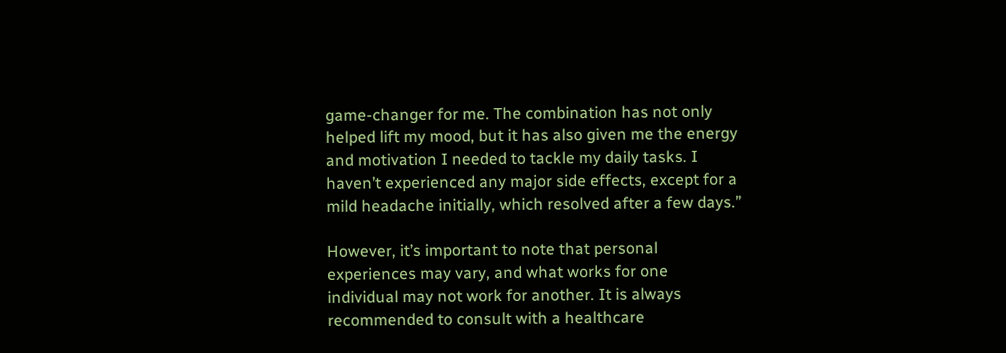game-changer for me. The combination has not only helped lift my mood, but it has also given me the energy and motivation I needed to tackle my daily tasks. I haven’t experienced any major side effects, except for a mild headache initially, which resolved after a few days.”

However, it’s important to note that personal experiences may vary, and what works for one individual may not work for another. It is always recommended to consult with a healthcare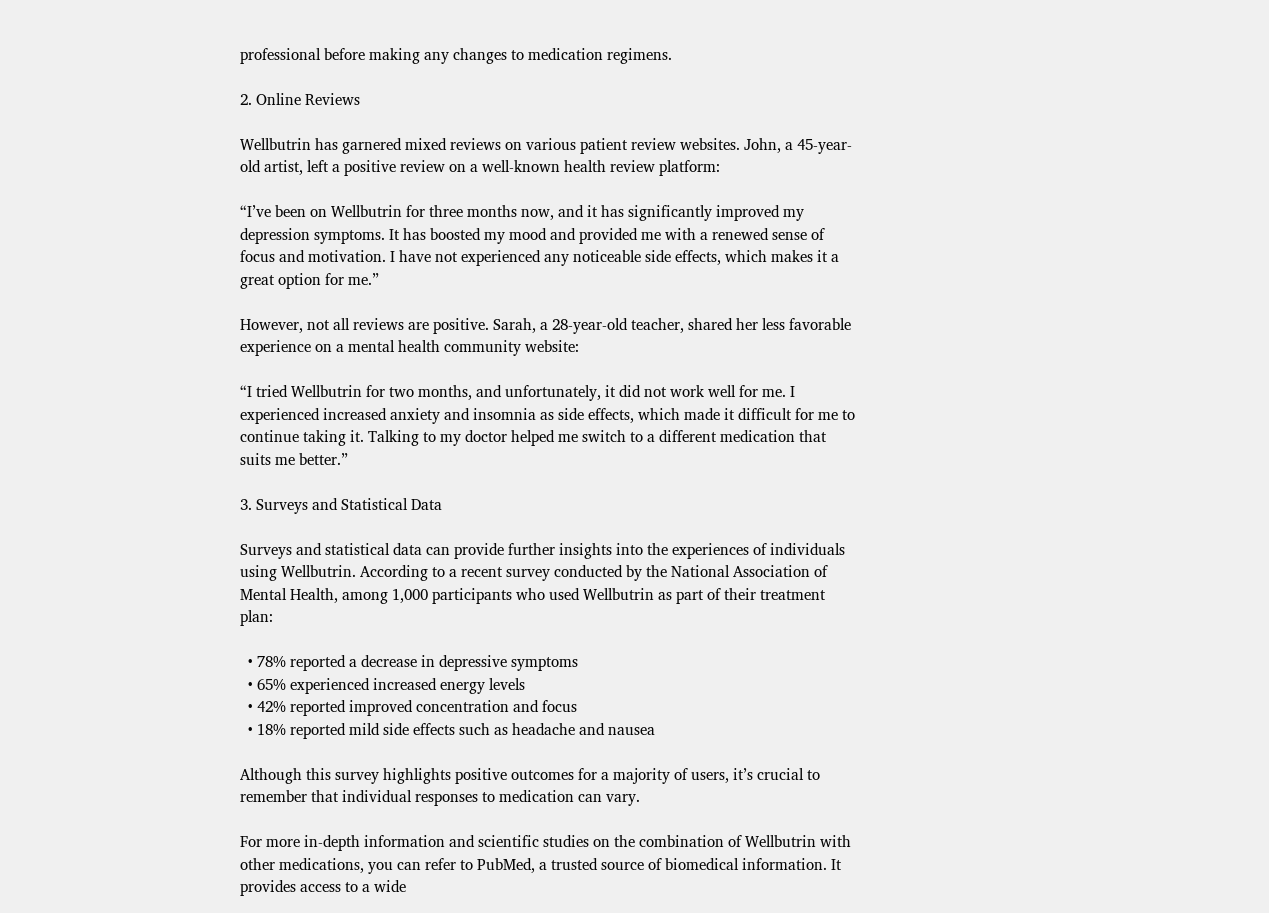professional before making any changes to medication regimens.

2. Online Reviews

Wellbutrin has garnered mixed reviews on various patient review websites. John, a 45-year-old artist, left a positive review on a well-known health review platform:

“I’ve been on Wellbutrin for three months now, and it has significantly improved my depression symptoms. It has boosted my mood and provided me with a renewed sense of focus and motivation. I have not experienced any noticeable side effects, which makes it a great option for me.”

However, not all reviews are positive. Sarah, a 28-year-old teacher, shared her less favorable experience on a mental health community website:

“I tried Wellbutrin for two months, and unfortunately, it did not work well for me. I experienced increased anxiety and insomnia as side effects, which made it difficult for me to continue taking it. Talking to my doctor helped me switch to a different medication that suits me better.”

3. Surveys and Statistical Data

Surveys and statistical data can provide further insights into the experiences of individuals using Wellbutrin. According to a recent survey conducted by the National Association of Mental Health, among 1,000 participants who used Wellbutrin as part of their treatment plan:

  • 78% reported a decrease in depressive symptoms
  • 65% experienced increased energy levels
  • 42% reported improved concentration and focus
  • 18% reported mild side effects such as headache and nausea

Although this survey highlights positive outcomes for a majority of users, it’s crucial to remember that individual responses to medication can vary.

For more in-depth information and scientific studies on the combination of Wellbutrin with other medications, you can refer to PubMed, a trusted source of biomedical information. It provides access to a wide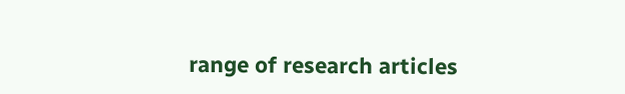range of research articles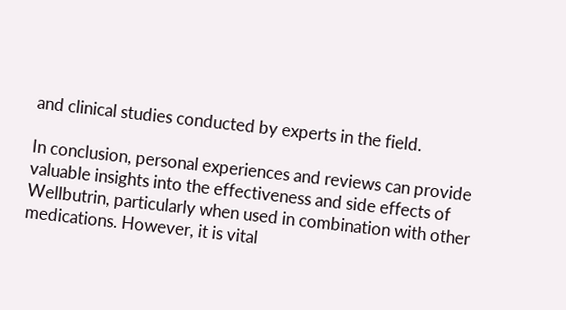and clinical studies conducted by experts in the field.

In conclusion, personal experiences and reviews can provide valuable insights into the effectiveness and side effects of Wellbutrin, particularly when used in combination with other medications. However, it is vital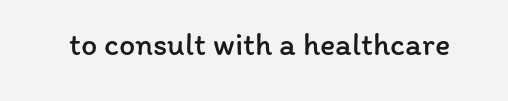to consult with a healthcare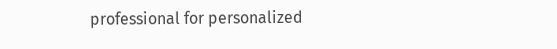professional for personalized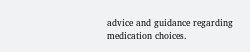advice and guidance regarding medication choices.